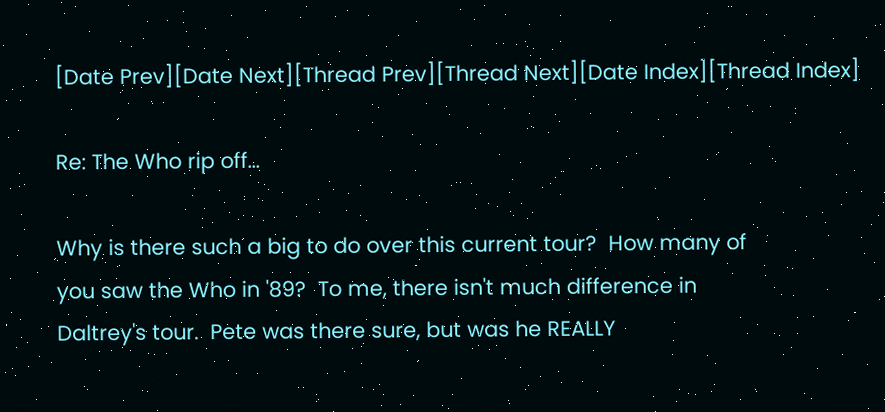[Date Prev][Date Next][Thread Prev][Thread Next][Date Index][Thread Index]

Re: The Who rip off...

Why is there such a big to do over this current tour?  How many of
you saw the Who in '89?  To me, there isn't much difference in
Daltrey's tour.  Pete was there sure, but was he REALLY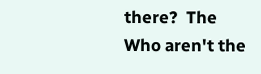there?  The
Who aren't the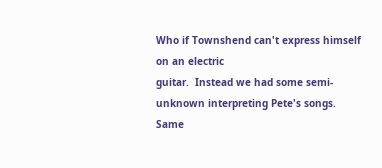Who if Townshend can't express himself on an electric
guitar.  Instead we had some semi-unknown interpreting Pete's songs.
Same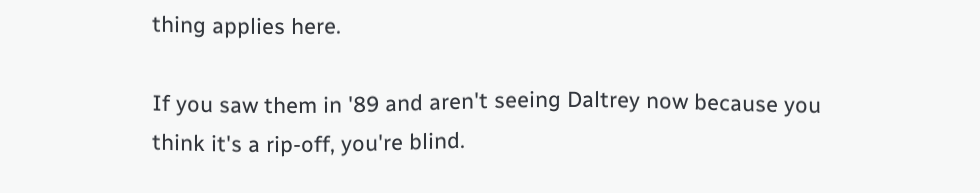thing applies here.

If you saw them in '89 and aren't seeing Daltrey now because you
think it's a rip-off, you're blind.